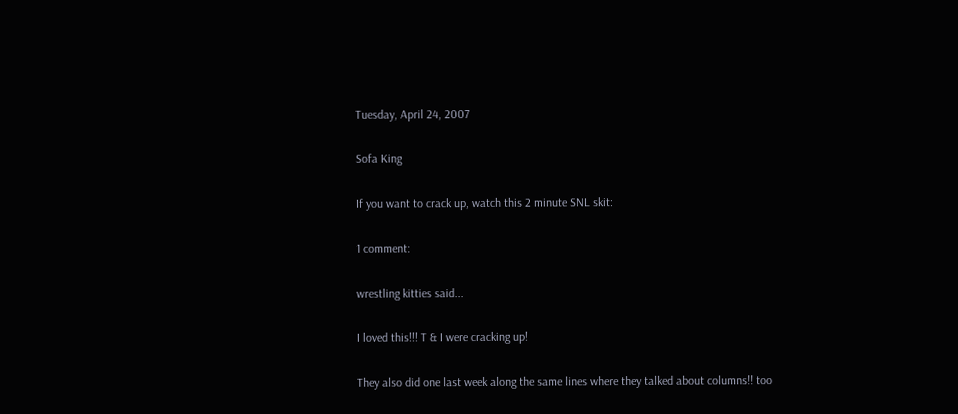Tuesday, April 24, 2007

Sofa King

If you want to crack up, watch this 2 minute SNL skit:

1 comment:

wrestling kitties said...

I loved this!!! T & I were cracking up!

They also did one last week along the same lines where they talked about columns!! too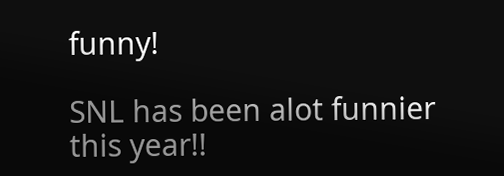funny!

SNL has been alot funnier this year!!